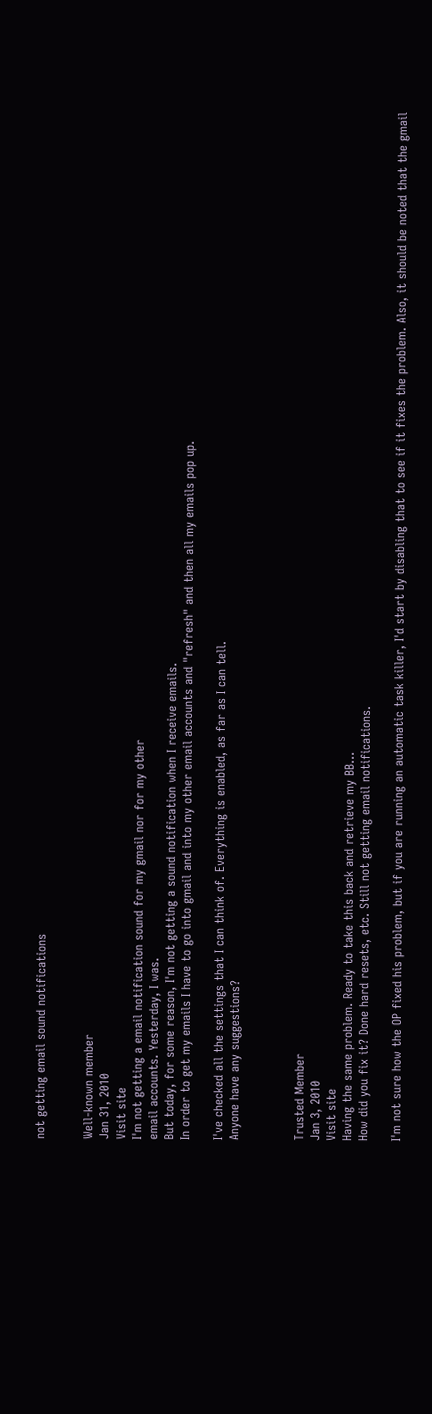not getting email sound notifications


Well-known member
Jan 31, 2010
Visit site
I'm not getting a email notification sound for my gmail nor for my other
email accounts. Yesterday, I was.
But today, for some reason, I'm not getting a sound notification when I receive emails.
In order to get my emails I have to go into gmail and into my other email accounts and "refresh" and then all my emails pop up.

I've checked all the settings that I can think of. Everything is enabled, as far as I can tell.
Anyone have any suggestions?



Trusted Member
Jan 3, 2010
Visit site
Having the same problem. Ready to take this back and retrieve my BB...
How did you fix it? Done hard resets, etc. Still not getting email notifications.

I'm not sure how the OP fixed his problem, but if you are running an automatic task killer, I'd start by disabling that to see if it fixes the problem. Also, it should be noted that the gmail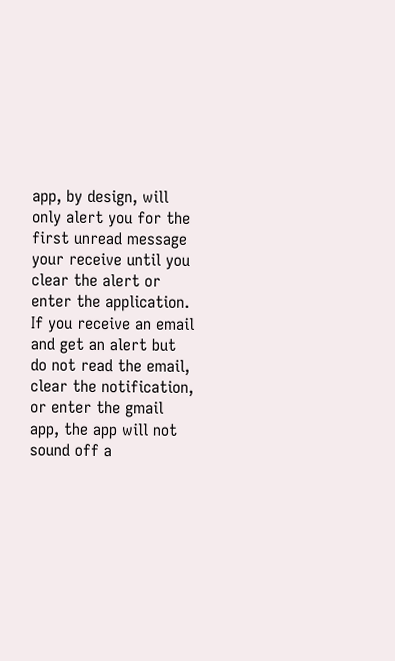app, by design, will only alert you for the first unread message your receive until you clear the alert or enter the application. If you receive an email and get an alert but do not read the email, clear the notification, or enter the gmail app, the app will not sound off a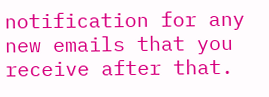notification for any new emails that you receive after that.